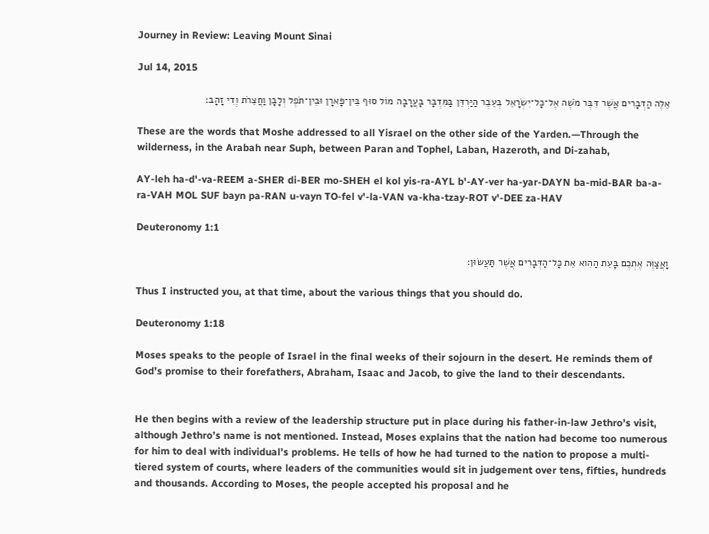Journey in Review: Leaving Mount Sinai

Jul 14, 2015

אֵלֶּה הַדְּבָרִים אֲשֶׁר דִּבֶּר מֹשֶׁה אֶל־כָּל־יִשְׂרָאֵל בְּעֵבֶר הַיַּרְדֵּן בַּמִּדְבָּר בָּעֲרָבָה מוֹל סוּף בֵּין־פָּארָן וּבֵין־תֹּפֶל וְלָבָן וַחֲצֵרֹת וְדִי זָהָב׃

These are the words that Moshe addressed to all Yisrael on the other side of the Yarden.—Through the wilderness, in the Arabah near Suph, between Paran and Tophel, Laban, Hazeroth, and Di-zahab,

AY-leh ha-d'-va-REEM a-SHER di-BER mo-SHEH el kol yis-ra-AYL b'-AY-ver ha-yar-DAYN ba-mid-BAR ba-a-ra-VAH MOL SUF bayn pa-RAN u-vayn TO-fel v'-la-VAN va-kha-tzay-ROT v'-DEE za-HAV

Deuteronomy 1:1

וָאֲצַוֶּה אֶתְכֶם בָּעֵת הַהִוא אֵת כָּל־הַדְּבָרִים אֲשֶׁר תַּעֲשׂוּן׃

Thus I instructed you, at that time, about the various things that you should do.

Deuteronomy 1:18

Moses speaks to the people of Israel in the final weeks of their sojourn in the desert. He reminds them of God’s promise to their forefathers, Abraham, Isaac and Jacob, to give the land to their descendants.


He then begins with a review of the leadership structure put in place during his father-in-law Jethro’s visit, although Jethro’s name is not mentioned. Instead, Moses explains that the nation had become too numerous for him to deal with individual’s problems. He tells of how he had turned to the nation to propose a multi-tiered system of courts, where leaders of the communities would sit in judgement over tens, fifties, hundreds and thousands. According to Moses, the people accepted his proposal and he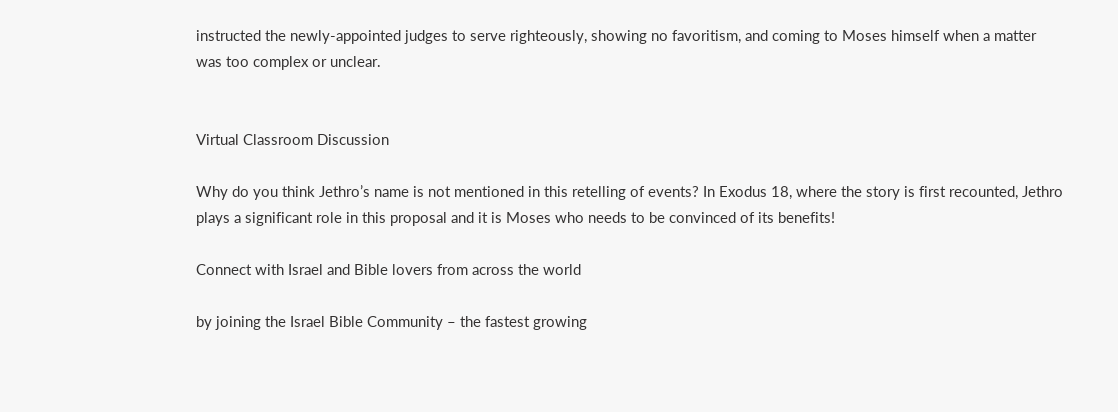instructed the newly-appointed judges to serve righteously, showing no favoritism, and coming to Moses himself when a matter was too complex or unclear.


Virtual Classroom Discussion

Why do you think Jethro’s name is not mentioned in this retelling of events? In Exodus 18, where the story is first recounted, Jethro plays a significant role in this proposal and it is Moses who needs to be convinced of its benefits!

Connect with Israel and Bible lovers from across the world

by joining the Israel Bible Community – the fastest growing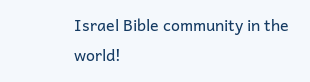Israel Bible community in the world!